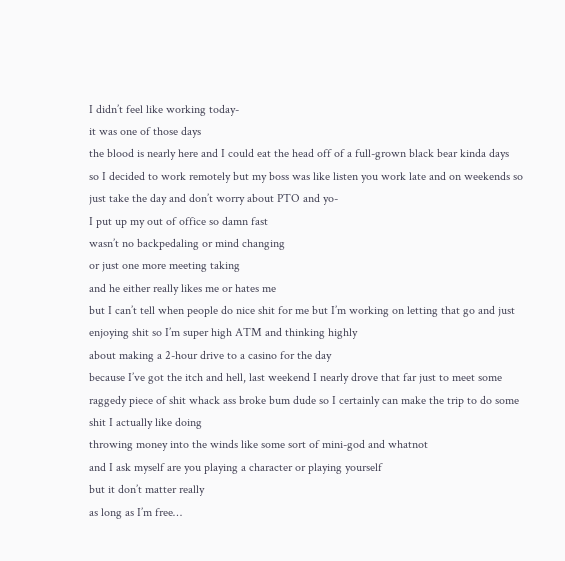I didn’t feel like working today-
it was one of those days
the blood is nearly here and I could eat the head off of a full-grown black bear kinda days
so I decided to work remotely but my boss was like listen you work late and on weekends so just take the day and don’t worry about PTO and yo-
I put up my out of office so damn fast
wasn’t no backpedaling or mind changing
or just one more meeting taking
and he either really likes me or hates me
but I can’t tell when people do nice shit for me but I’m working on letting that go and just enjoying shit so I’m super high ATM and thinking highly
about making a 2-hour drive to a casino for the day
because I’ve got the itch and hell, last weekend I nearly drove that far just to meet some raggedy piece of shit whack ass broke bum dude so I certainly can make the trip to do some shit I actually like doing
throwing money into the winds like some sort of mini-god and whatnot
and I ask myself are you playing a character or playing yourself
but it don’t matter really
as long as I’m free…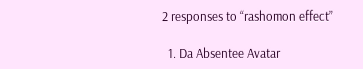2 responses to “rashomon effect”

  1. Da Absentee Avatar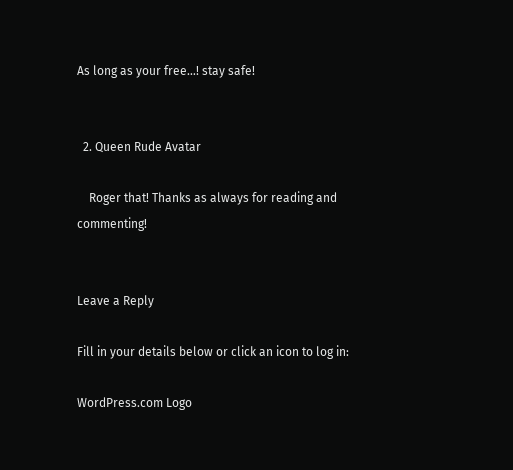As long as your free…! stay safe!


  2. Queen Rude Avatar

    Roger that! Thanks as always for reading and commenting!


Leave a Reply

Fill in your details below or click an icon to log in:

WordPress.com Logo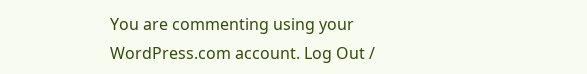You are commenting using your WordPress.com account. Log Out /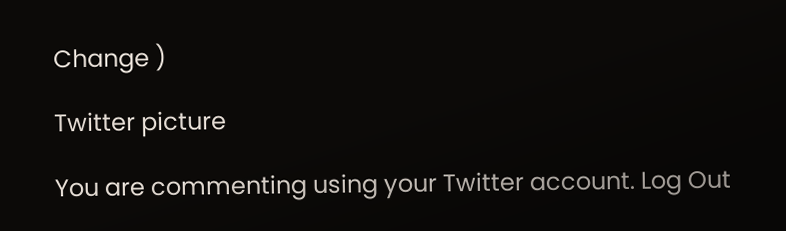Change )

Twitter picture

You are commenting using your Twitter account. Log Out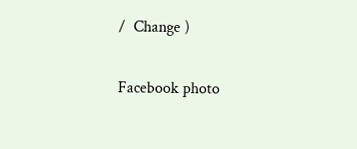/  Change )

Facebook photo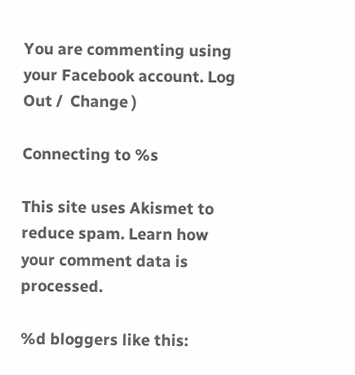You are commenting using your Facebook account. Log Out /  Change )

Connecting to %s

This site uses Akismet to reduce spam. Learn how your comment data is processed.

%d bloggers like this: